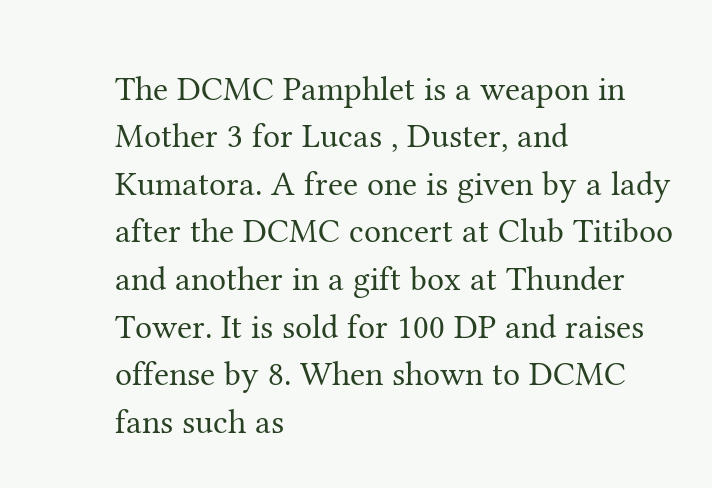The DCMC Pamphlet is a weapon in Mother 3 for Lucas , Duster, and Kumatora. A free one is given by a lady after the DCMC concert at Club Titiboo and another in a gift box at Thunder Tower. It is sold for 100 DP and raises offense by 8. When shown to DCMC fans such as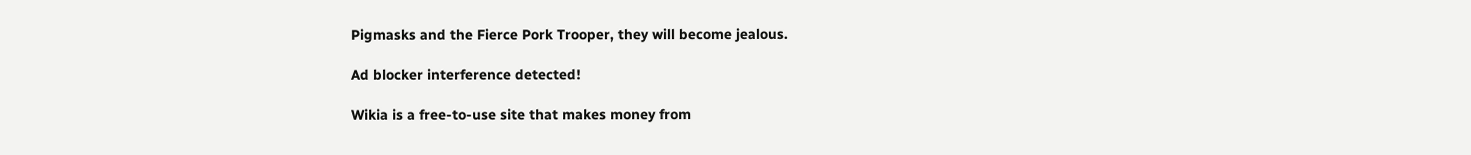Pigmasks and the Fierce Pork Trooper, they will become jealous.

Ad blocker interference detected!

Wikia is a free-to-use site that makes money from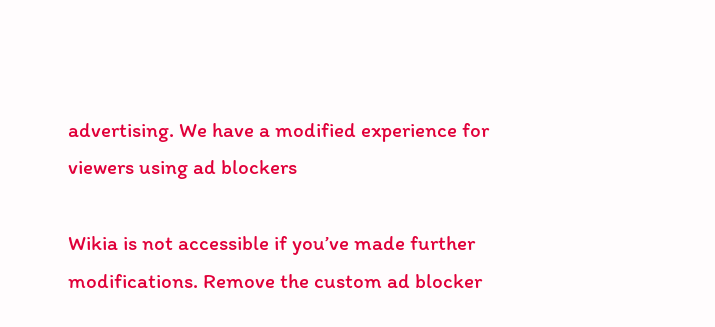advertising. We have a modified experience for viewers using ad blockers

Wikia is not accessible if you’ve made further modifications. Remove the custom ad blocker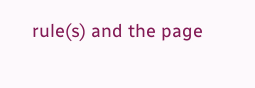rule(s) and the page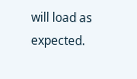will load as expected.